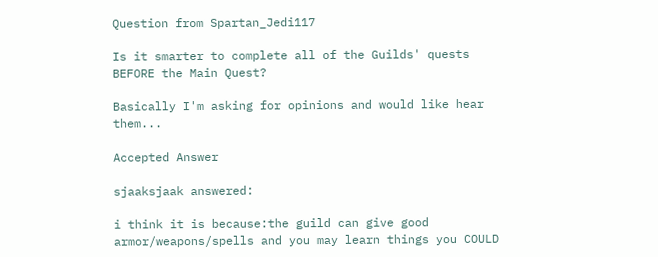Question from Spartan_Jedi117

Is it smarter to complete all of the Guilds' quests BEFORE the Main Quest?

Basically I'm asking for opinions and would like hear them...

Accepted Answer

sjaaksjaak answered:

i think it is because:the guild can give good armor/weapons/spells and you may learn things you COULD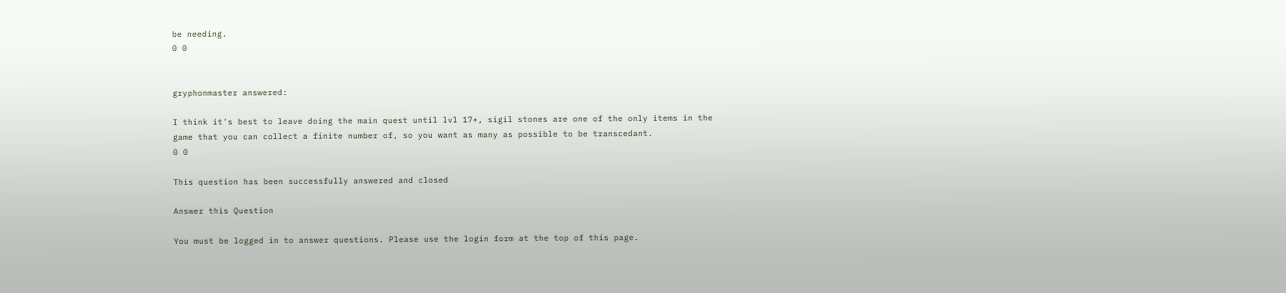be needing.
0 0


gryphonmaster answered:

I think it's best to leave doing the main quest until lvl 17+, sigil stones are one of the only items in the game that you can collect a finite number of, so you want as many as possible to be transcedant.
0 0

This question has been successfully answered and closed

Answer this Question

You must be logged in to answer questions. Please use the login form at the top of this page.